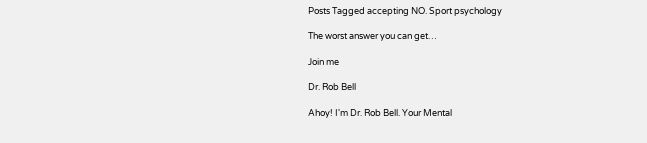Posts Tagged accepting NO. Sport psychology

The worst answer you can get…

Join me

Dr. Rob Bell

Ahoy! I'm Dr. Rob Bell. Your Mental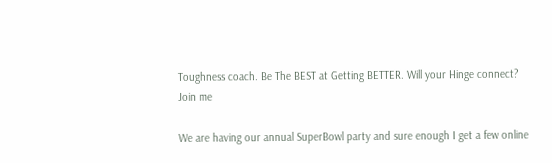Toughness coach. Be The BEST at Getting BETTER. Will your Hinge connect?
Join me

We are having our annual SuperBowl party and sure enough I get a few online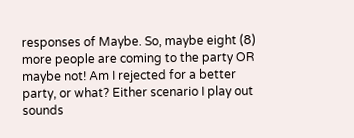responses of Maybe. So, maybe eight (8) more people are coming to the party OR maybe not! Am I rejected for a better party, or what? Either scenario I play out sounds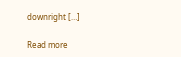downright […]

Read more